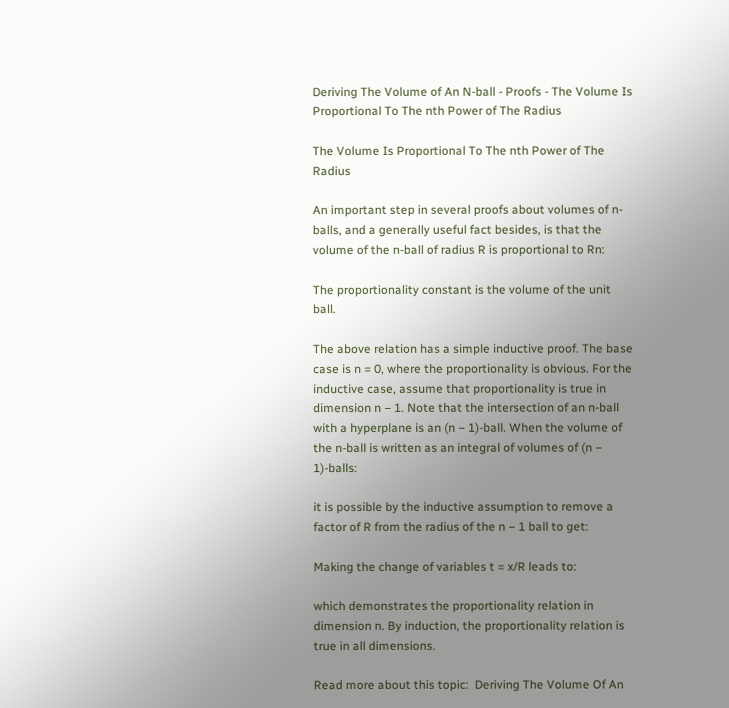Deriving The Volume of An N-ball - Proofs - The Volume Is Proportional To The nth Power of The Radius

The Volume Is Proportional To The nth Power of The Radius

An important step in several proofs about volumes of n-balls, and a generally useful fact besides, is that the volume of the n-ball of radius R is proportional to Rn:

The proportionality constant is the volume of the unit ball.

The above relation has a simple inductive proof. The base case is n = 0, where the proportionality is obvious. For the inductive case, assume that proportionality is true in dimension n − 1. Note that the intersection of an n-ball with a hyperplane is an (n − 1)-ball. When the volume of the n-ball is written as an integral of volumes of (n − 1)-balls:

it is possible by the inductive assumption to remove a factor of R from the radius of the n − 1 ball to get:

Making the change of variables t = x/R leads to:

which demonstrates the proportionality relation in dimension n. By induction, the proportionality relation is true in all dimensions.

Read more about this topic:  Deriving The Volume Of An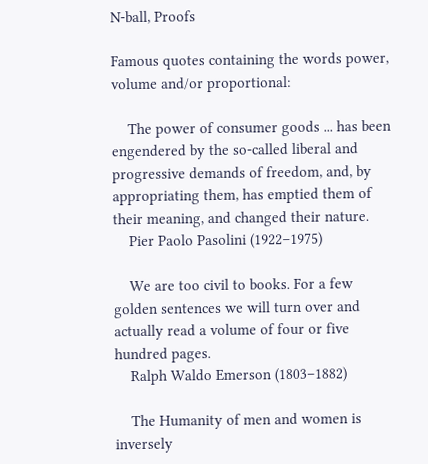N-ball, Proofs

Famous quotes containing the words power, volume and/or proportional:

    The power of consumer goods ... has been engendered by the so-called liberal and progressive demands of freedom, and, by appropriating them, has emptied them of their meaning, and changed their nature.
    Pier Paolo Pasolini (1922–1975)

    We are too civil to books. For a few golden sentences we will turn over and actually read a volume of four or five hundred pages.
    Ralph Waldo Emerson (1803–1882)

    The Humanity of men and women is inversely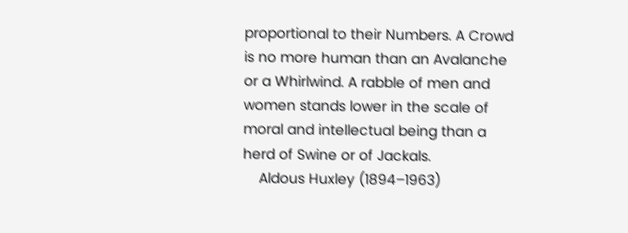proportional to their Numbers. A Crowd is no more human than an Avalanche or a Whirlwind. A rabble of men and women stands lower in the scale of moral and intellectual being than a herd of Swine or of Jackals.
    Aldous Huxley (1894–1963)